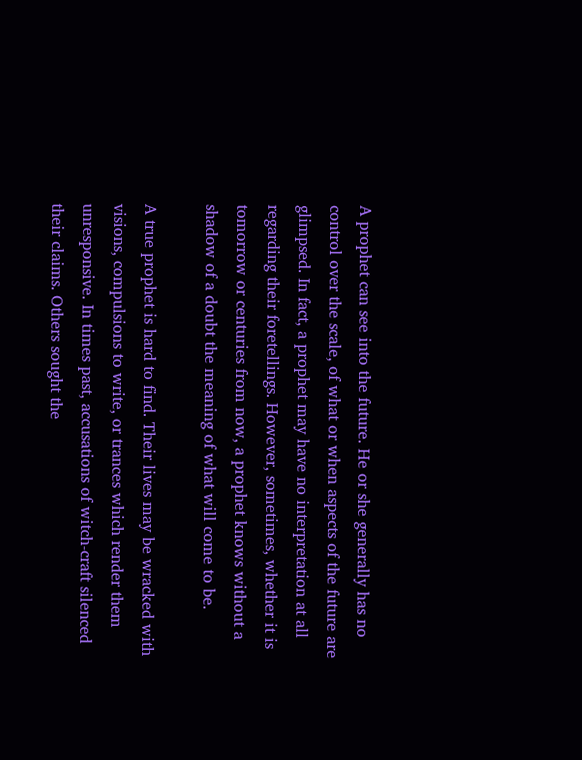A prophet can see into the future. He or she generally has no control over the scale, of what or when aspects of the future are glimpsed. In fact, a prophet may have no interpretation at all regarding their foretellings. However, sometimes, whether it is tomorrow or centuries from now, a prophet knows without a shadow of a doubt the meaning of what will come to be.

A true prophet is hard to find. Their lives may be wracked with visions, compulsions to write, or trances which render them unresponsive. In times past, accusations of witch-craft silenced their claims. Others sought the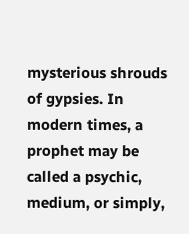mysterious shrouds of gypsies. In modern times, a prophet may be called a psychic, medium, or simply,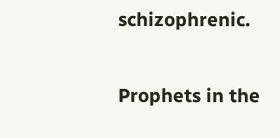schizophrenic.

Prophets in the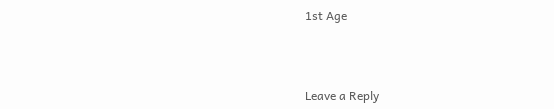1st Age



Leave a Reply